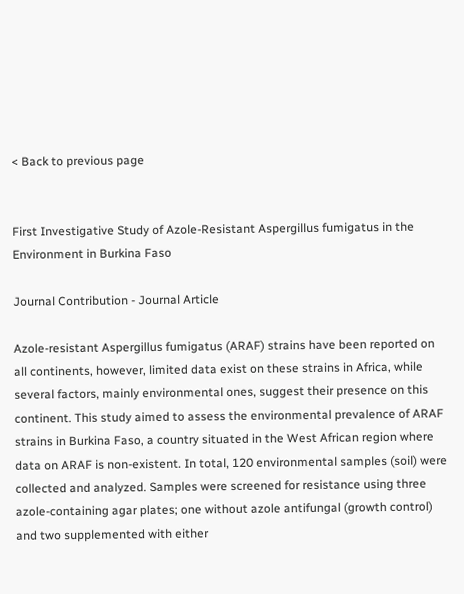< Back to previous page


First Investigative Study of Azole-Resistant Aspergillus fumigatus in the Environment in Burkina Faso

Journal Contribution - Journal Article

Azole-resistant Aspergillus fumigatus (ARAF) strains have been reported on all continents, however, limited data exist on these strains in Africa, while several factors, mainly environmental ones, suggest their presence on this continent. This study aimed to assess the environmental prevalence of ARAF strains in Burkina Faso, a country situated in the West African region where data on ARAF is non-existent. In total, 120 environmental samples (soil) were collected and analyzed. Samples were screened for resistance using three azole-containing agar plates; one without azole antifungal (growth control) and two supplemented with either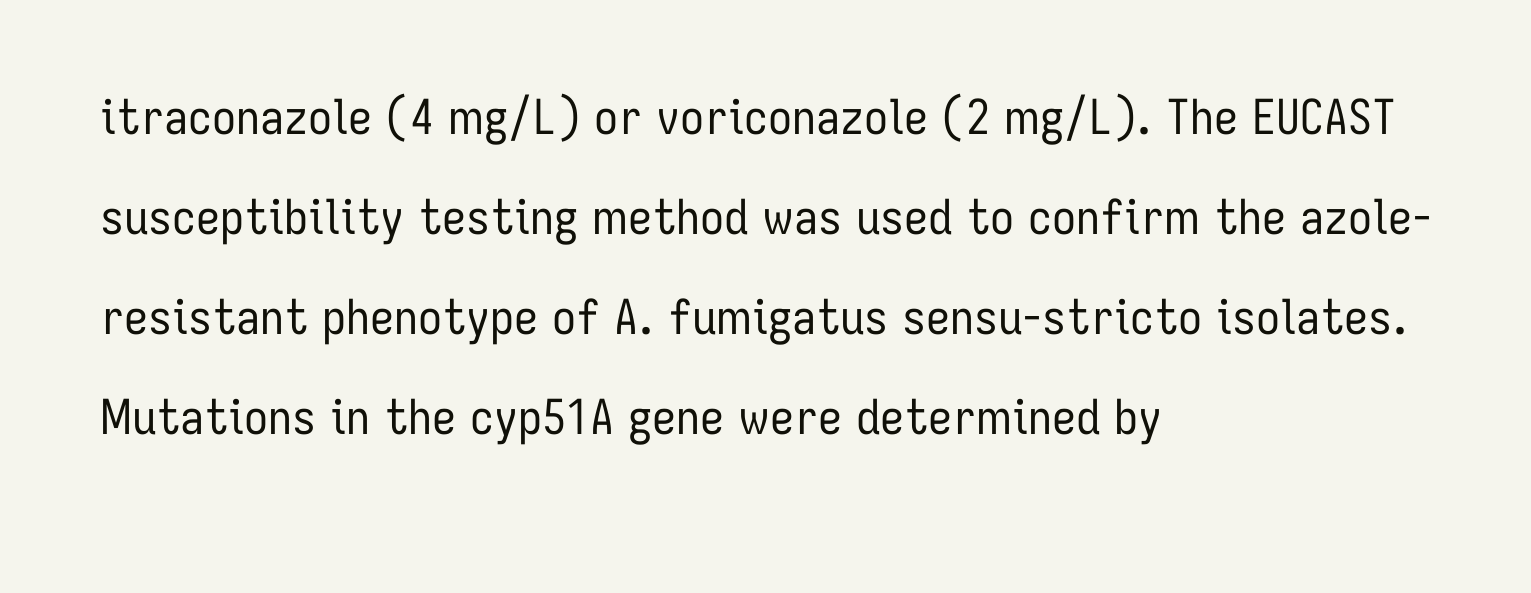itraconazole (4 mg/L) or voriconazole (2 mg/L). The EUCAST susceptibility testing method was used to confirm the azole-resistant phenotype of A. fumigatus sensu-stricto isolates. Mutations in the cyp51A gene were determined by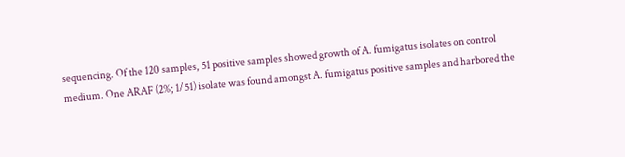sequencing. Of the 120 samples, 51 positive samples showed growth of A. fumigatus isolates on control medium. One ARAF (2%; 1/51) isolate was found amongst A. fumigatus positive samples and harbored the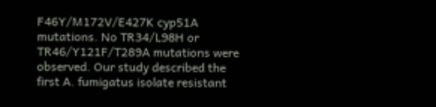F46Y/M172V/E427K cyp51A mutations. No TR34/L98H or TR46/Y121F/T289A mutations were observed. Our study described the first A. fumigatus isolate resistant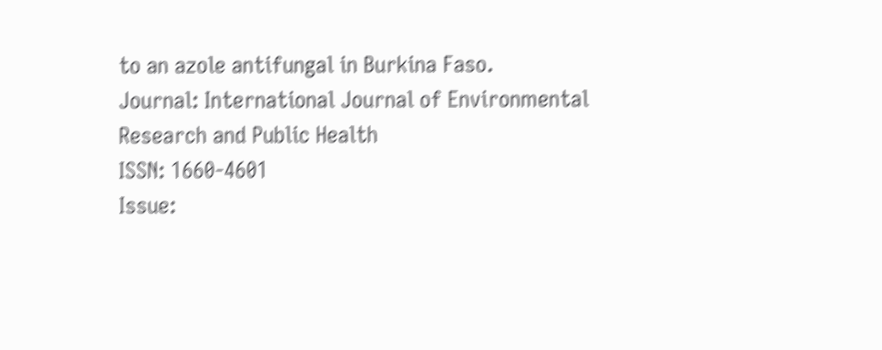to an azole antifungal in Burkina Faso.
Journal: International Journal of Environmental Research and Public Health
ISSN: 1660-4601
Issue: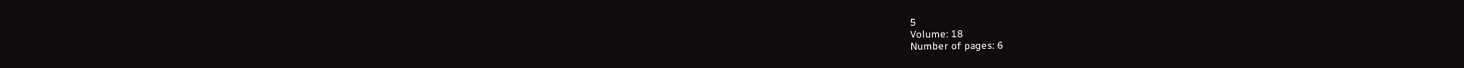5
Volume: 18
Number of pages: 6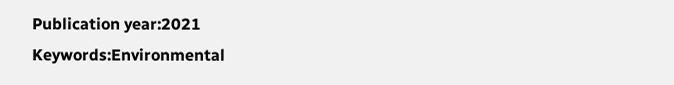Publication year:2021
Keywords:Environmental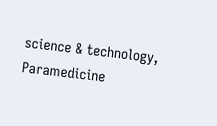science & technology, Paramedicine